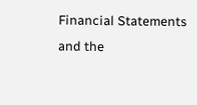Financial Statements and the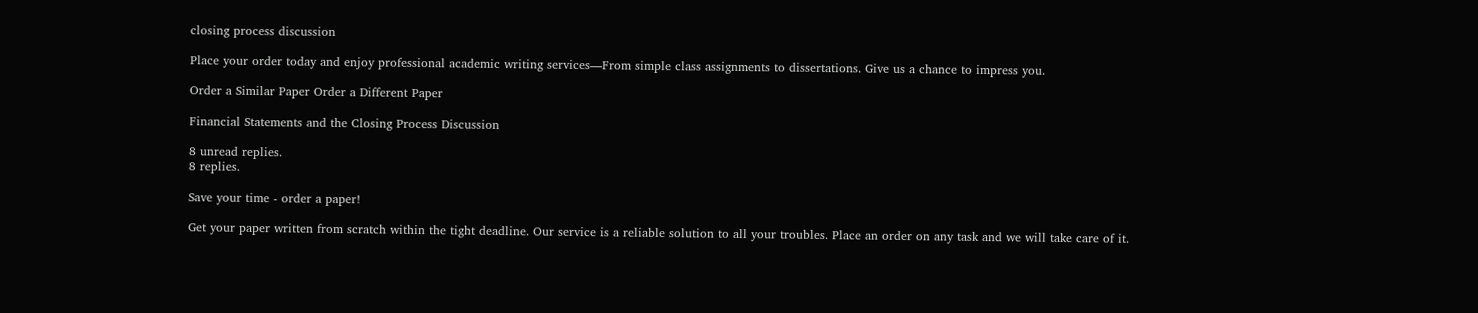closing process discussion

Place your order today and enjoy professional academic writing services—From simple class assignments to dissertations. Give us a chance to impress you.

Order a Similar Paper Order a Different Paper

Financial Statements and the Closing Process Discussion

8 unread replies.
8 replies.

Save your time - order a paper!

Get your paper written from scratch within the tight deadline. Our service is a reliable solution to all your troubles. Place an order on any task and we will take care of it.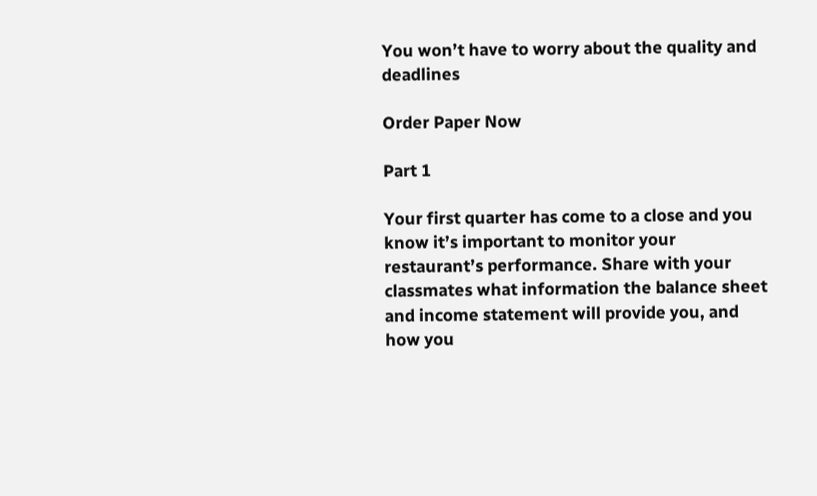You won’t have to worry about the quality and deadlines

Order Paper Now

Part 1

Your first quarter has come to a close and you know it’s important to monitor your restaurant’s performance. Share with your classmates what information the balance sheet and income statement will provide you, and how you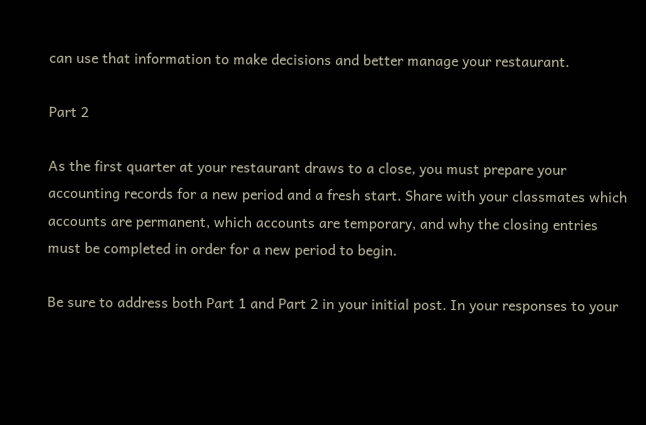can use that information to make decisions and better manage your restaurant.

Part 2

As the first quarter at your restaurant draws to a close, you must prepare your accounting records for a new period and a fresh start. Share with your classmates which accounts are permanent, which accounts are temporary, and why the closing entries must be completed in order for a new period to begin.

Be sure to address both Part 1 and Part 2 in your initial post. In your responses to your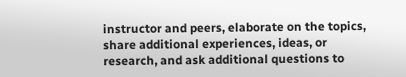instructor and peers, elaborate on the topics, share additional experiences, ideas, or research, and ask additional questions to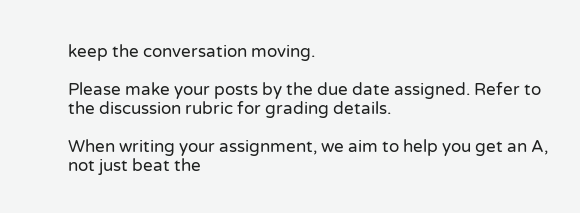keep the conversation moving.

Please make your posts by the due date assigned. Refer to the discussion rubric for grading details.

When writing your assignment, we aim to help you get an A, not just beat the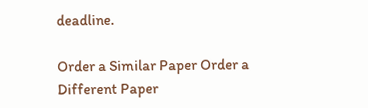deadline.

Order a Similar Paper Order a Different Paper